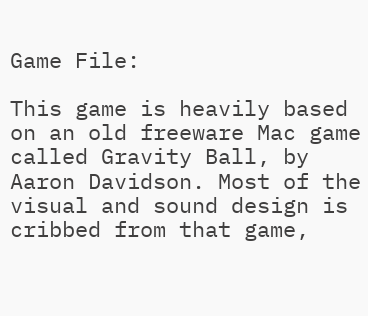Game File:

This game is heavily based on an old freeware Mac game called Gravity Ball, by Aaron Davidson. Most of the visual and sound design is cribbed from that game,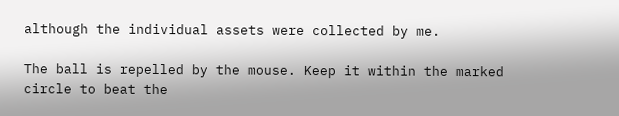although the individual assets were collected by me.

The ball is repelled by the mouse. Keep it within the marked circle to beat the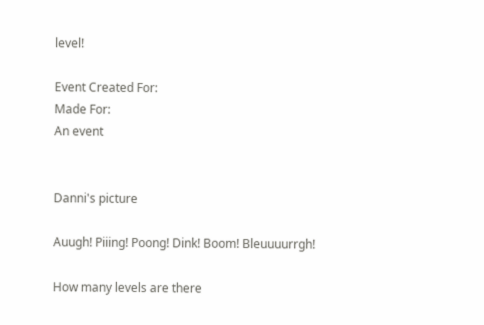level!

Event Created For:
Made For:
An event


Danni's picture

Auugh! Piiing! Poong! Dink! Boom! Bleuuuurrgh!

How many levels are there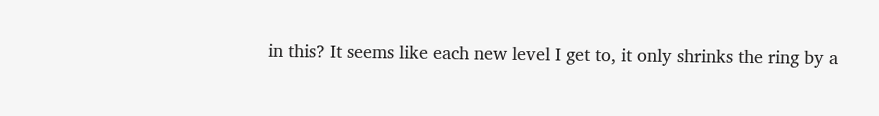in this? It seems like each new level I get to, it only shrinks the ring by a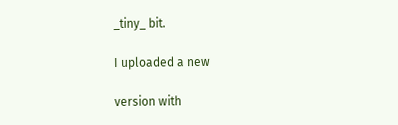_tiny_ bit.

I uploaded a new

version with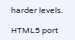harder levels.

HTML5 port